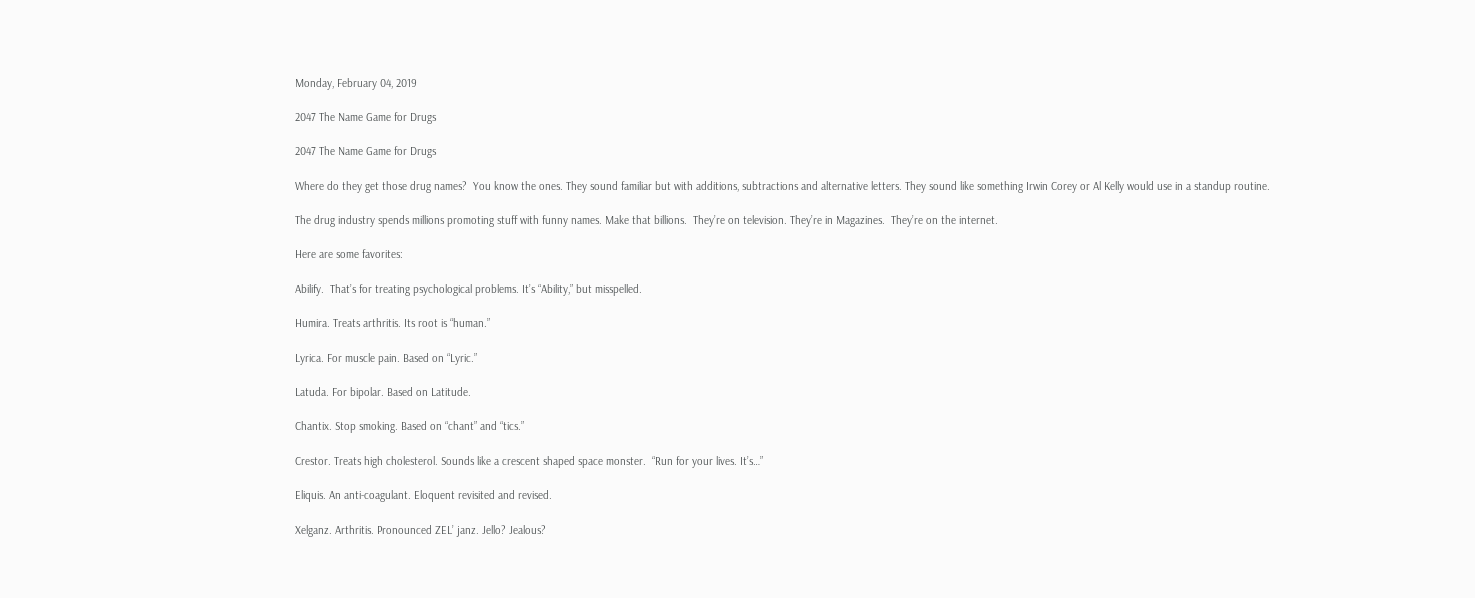Monday, February 04, 2019

2047 The Name Game for Drugs

2047 The Name Game for Drugs

Where do they get those drug names?  You know the ones. They sound familiar but with additions, subtractions and alternative letters. They sound like something Irwin Corey or Al Kelly would use in a standup routine.

The drug industry spends millions promoting stuff with funny names. Make that billions.  They’re on television. They’re in Magazines.  They’re on the internet.

Here are some favorites:

Abilify.  That’s for treating psychological problems. It’s “Ability,” but misspelled.

Humira. Treats arthritis. Its root is “human.”

Lyrica. For muscle pain. Based on “Lyric.”

Latuda. For bipolar. Based on Latitude.

Chantix. Stop smoking. Based on “chant” and “tics.”

Crestor. Treats high cholesterol. Sounds like a crescent shaped space monster.  “Run for your lives. It’s…”

Eliquis. An anti-coagulant. Eloquent revisited and revised.

Xelganz. Arthritis. Pronounced ZEL’ janz. Jello? Jealous?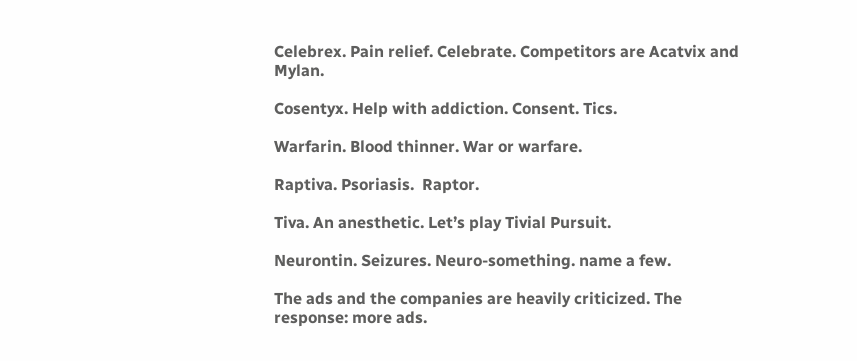Celebrex. Pain relief. Celebrate. Competitors are Acatvix and Mylan.

Cosentyx. Help with addiction. Consent. Tics.

Warfarin. Blood thinner. War or warfare.

Raptiva. Psoriasis.  Raptor.

Tiva. An anesthetic. Let’s play Tivial Pursuit.

Neurontin. Seizures. Neuro-something. name a few.

The ads and the companies are heavily criticized. The response: more ads.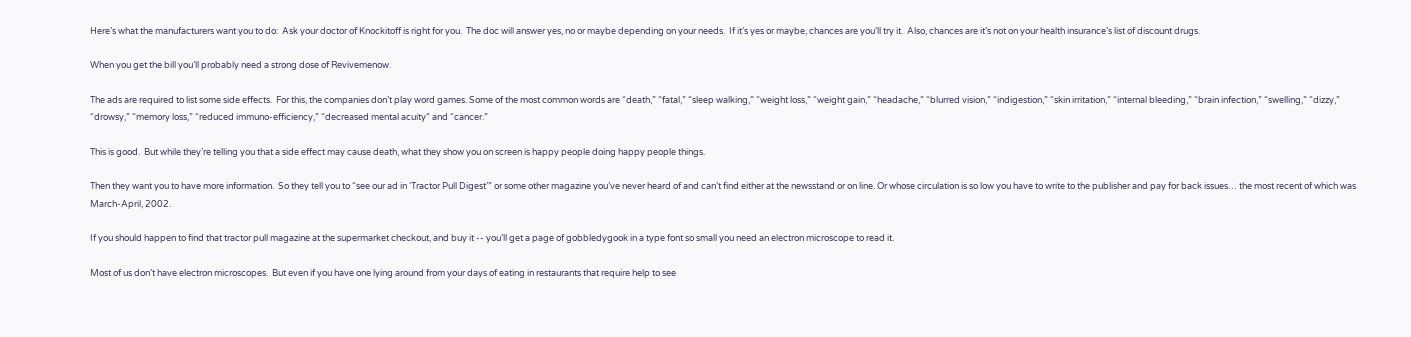Here’s what the manufacturers want you to do:  Ask your doctor of Knockitoff is right for you.  The doc will answer yes, no or maybe depending on your needs.  If it’s yes or maybe, chances are you’ll try it.  Also, chances are it’s not on your health insurance’s list of discount drugs.

When you get the bill you’ll probably need a strong dose of Revivemenow.

The ads are required to list some side effects.  For this, the companies don’t play word games. Some of the most common words are “death,” “fatal,” “sleep walking,” “weight loss,” “weight gain,” “headache,” “blurred vision,” “indigestion,” “skin irritation,” “internal bleeding,” “brain infection,” “swelling,” “dizzy,” “drowsy,” “memory loss,” “reduced immuno-efficiency,” “decreased mental acuity” and “cancer.”

This is good.  But while they’re telling you that a side effect may cause death, what they show you on screen is happy people doing happy people things.

Then they want you to have more information.  So they tell you to “see our ad in ‘Tractor Pull Digest’” or some other magazine you’ve never heard of and can’t find either at the newsstand or on line. Or whose circulation is so low you have to write to the publisher and pay for back issues… the most recent of which was March-April, 2002.

If you should happen to find that tractor pull magazine at the supermarket checkout, and buy it -- you’ll get a page of gobbledygook in a type font so small you need an electron microscope to read it.

Most of us don’t have electron microscopes.  But even if you have one lying around from your days of eating in restaurants that require help to see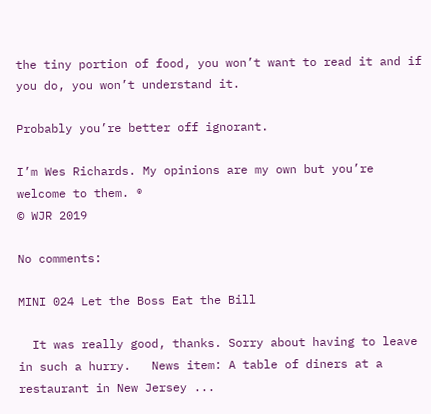the tiny portion of food, you won’t want to read it and if you do, you won’t understand it.

Probably you’re better off ignorant.

I’m Wes Richards. My opinions are my own but you’re welcome to them. ®
© WJR 2019

No comments:

MINI 024 Let the Boss Eat the Bill

  It was really good, thanks. Sorry about having to leave in such a hurry.   News item: A table of diners at a restaurant in New Jersey ...